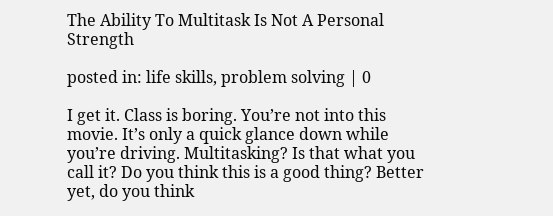The Ability To Multitask Is Not A Personal Strength

posted in: life skills, problem solving | 0

I get it. Class is boring. You’re not into this movie. It’s only a quick glance down while you’re driving. Multitasking? Is that what you call it? Do you think this is a good thing? Better yet, do you think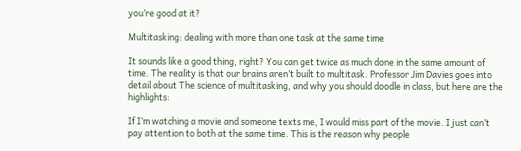you’re good at it?

Multitasking: dealing with more than one task at the same time

It sounds like a good thing, right? You can get twice as much done in the same amount of time. The reality is that our brains aren’t built to multitask. Professor Jim Davies goes into detail about The science of multitasking, and why you should doodle in class, but here are the highlights:

If I’m watching a movie and someone texts me, I would miss part of the movie. I just can’t pay attention to both at the same time. This is the reason why people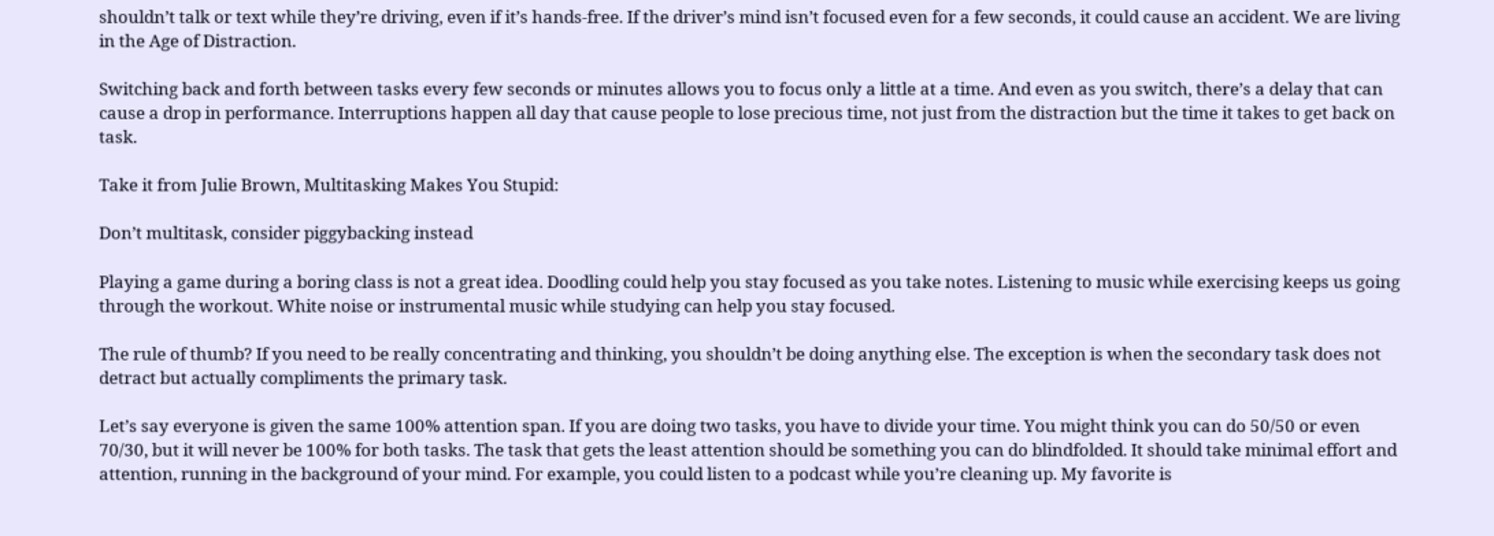shouldn’t talk or text while they’re driving, even if it’s hands-free. If the driver’s mind isn’t focused even for a few seconds, it could cause an accident. We are living in the Age of Distraction.

Switching back and forth between tasks every few seconds or minutes allows you to focus only a little at a time. And even as you switch, there’s a delay that can cause a drop in performance. Interruptions happen all day that cause people to lose precious time, not just from the distraction but the time it takes to get back on task.

Take it from Julie Brown, Multitasking Makes You Stupid:

Don’t multitask, consider piggybacking instead

Playing a game during a boring class is not a great idea. Doodling could help you stay focused as you take notes. Listening to music while exercising keeps us going through the workout. White noise or instrumental music while studying can help you stay focused.

The rule of thumb? If you need to be really concentrating and thinking, you shouldn’t be doing anything else. The exception is when the secondary task does not detract but actually compliments the primary task.

Let’s say everyone is given the same 100% attention span. If you are doing two tasks, you have to divide your time. You might think you can do 50/50 or even 70/30, but it will never be 100% for both tasks. The task that gets the least attention should be something you can do blindfolded. It should take minimal effort and attention, running in the background of your mind. For example, you could listen to a podcast while you’re cleaning up. My favorite is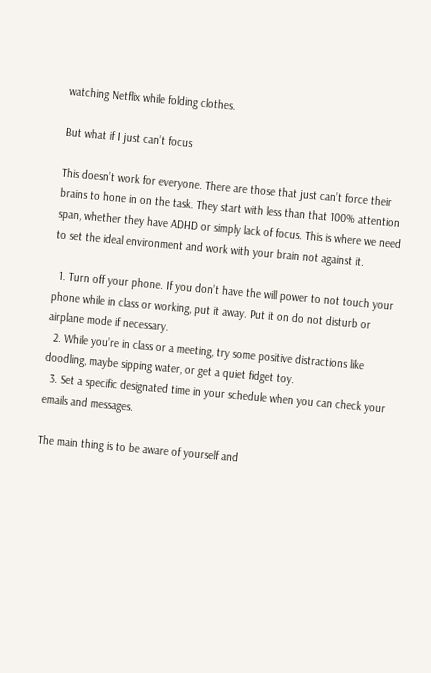watching Netflix while folding clothes.

But what if I just can’t focus

This doesn’t work for everyone. There are those that just can’t force their brains to hone in on the task. They start with less than that 100% attention span, whether they have ADHD or simply lack of focus. This is where we need to set the ideal environment and work with your brain not against it.

  1. Turn off your phone. If you don’t have the will power to not touch your phone while in class or working, put it away. Put it on do not disturb or airplane mode if necessary.
  2. While you’re in class or a meeting, try some positive distractions like doodling, maybe sipping water, or get a quiet fidget toy.
  3. Set a specific designated time in your schedule when you can check your emails and messages.

The main thing is to be aware of yourself and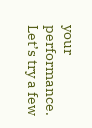your performance. Let’s try a few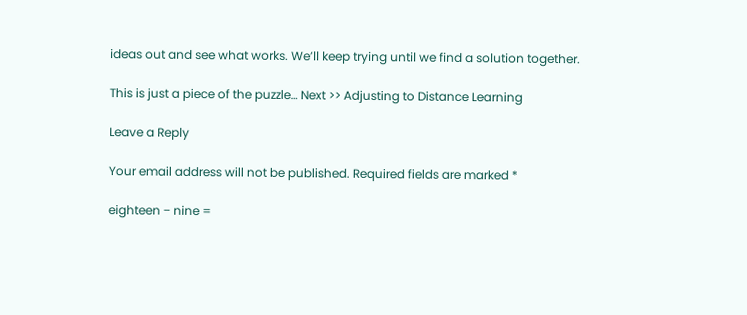ideas out and see what works. We’ll keep trying until we find a solution together.

This is just a piece of the puzzle… Next >> Adjusting to Distance Learning

Leave a Reply

Your email address will not be published. Required fields are marked *

eighteen − nine =